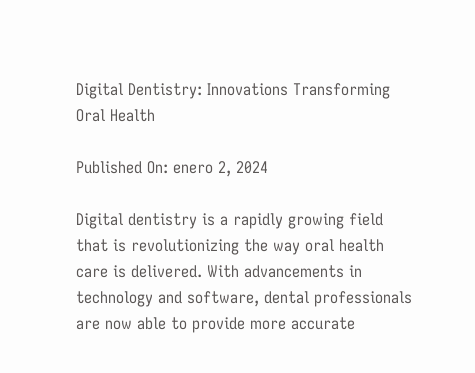Digital Dentistry: Innovations Transforming Oral Health

Published On: enero 2, 2024

Digital dentistry is a rapidly growing field that is revolutionizing the way oral health care is delivered. With advancements in technology and software, dental professionals are now able to provide more accurate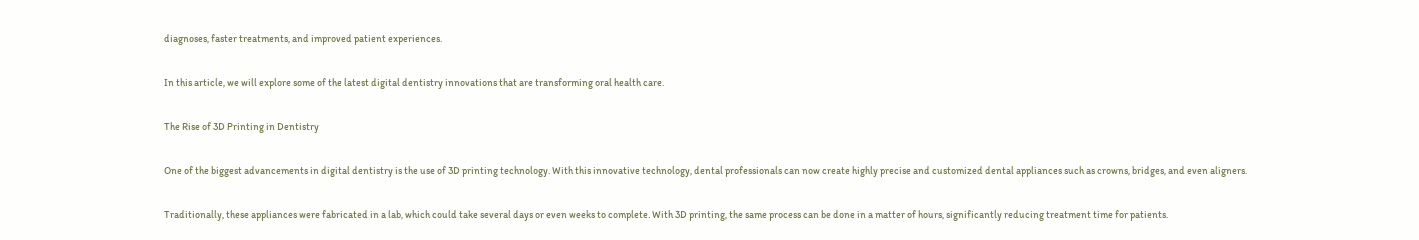diagnoses, faster treatments, and improved patient experiences.

In this article, we will explore some of the latest digital dentistry innovations that are transforming oral health care.

The Rise of 3D Printing in Dentistry

One of the biggest advancements in digital dentistry is the use of 3D printing technology. With this innovative technology, dental professionals can now create highly precise and customized dental appliances such as crowns, bridges, and even aligners.

Traditionally, these appliances were fabricated in a lab, which could take several days or even weeks to complete. With 3D printing, the same process can be done in a matter of hours, significantly reducing treatment time for patients.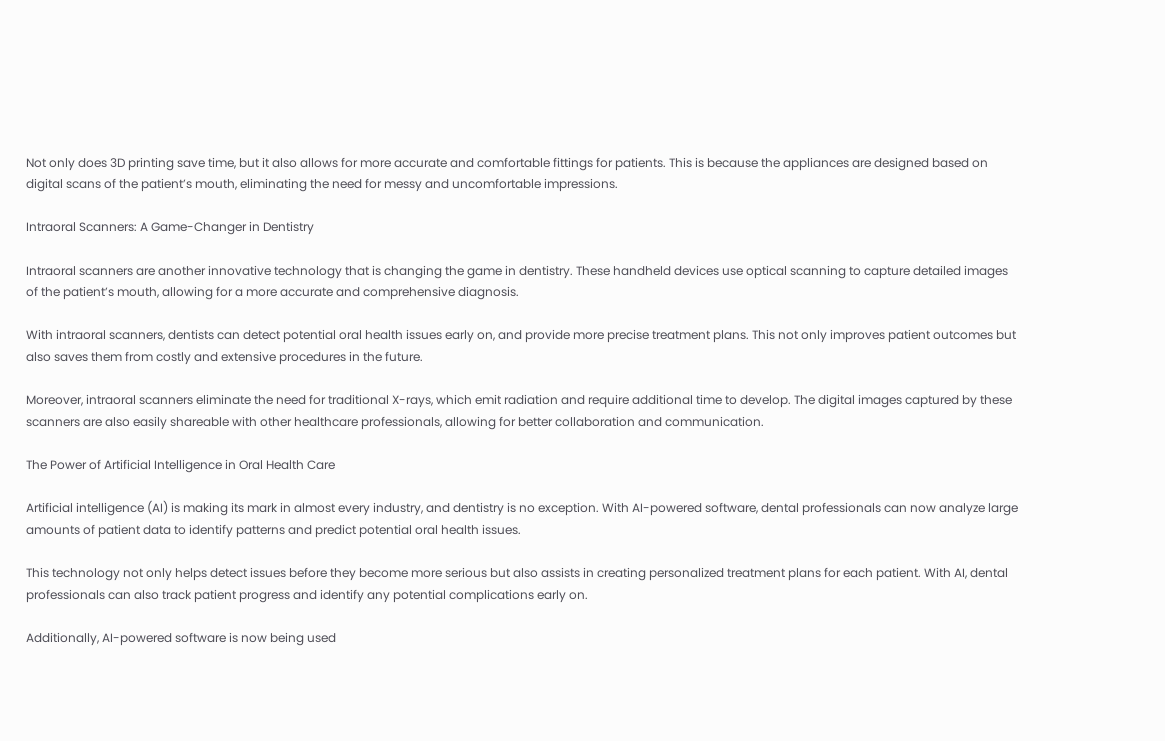Not only does 3D printing save time, but it also allows for more accurate and comfortable fittings for patients. This is because the appliances are designed based on digital scans of the patient’s mouth, eliminating the need for messy and uncomfortable impressions.

Intraoral Scanners: A Game-Changer in Dentistry

Intraoral scanners are another innovative technology that is changing the game in dentistry. These handheld devices use optical scanning to capture detailed images of the patient’s mouth, allowing for a more accurate and comprehensive diagnosis.

With intraoral scanners, dentists can detect potential oral health issues early on, and provide more precise treatment plans. This not only improves patient outcomes but also saves them from costly and extensive procedures in the future.

Moreover, intraoral scanners eliminate the need for traditional X-rays, which emit radiation and require additional time to develop. The digital images captured by these scanners are also easily shareable with other healthcare professionals, allowing for better collaboration and communication.

The Power of Artificial Intelligence in Oral Health Care

Artificial intelligence (AI) is making its mark in almost every industry, and dentistry is no exception. With AI-powered software, dental professionals can now analyze large amounts of patient data to identify patterns and predict potential oral health issues.

This technology not only helps detect issues before they become more serious but also assists in creating personalized treatment plans for each patient. With AI, dental professionals can also track patient progress and identify any potential complications early on.

Additionally, AI-powered software is now being used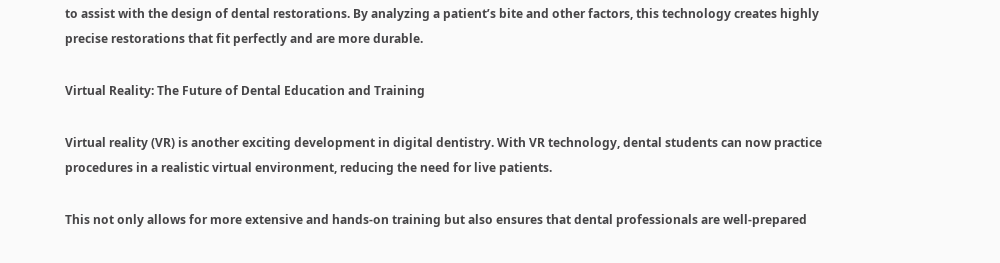to assist with the design of dental restorations. By analyzing a patient’s bite and other factors, this technology creates highly precise restorations that fit perfectly and are more durable.

Virtual Reality: The Future of Dental Education and Training

Virtual reality (VR) is another exciting development in digital dentistry. With VR technology, dental students can now practice procedures in a realistic virtual environment, reducing the need for live patients.

This not only allows for more extensive and hands-on training but also ensures that dental professionals are well-prepared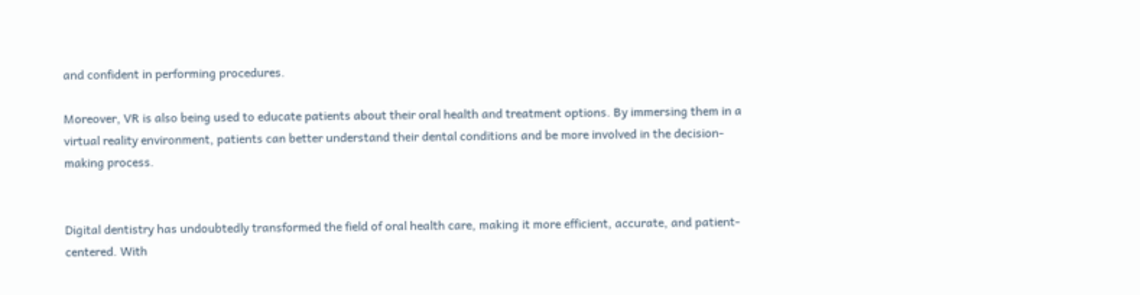and confident in performing procedures.

Moreover, VR is also being used to educate patients about their oral health and treatment options. By immersing them in a virtual reality environment, patients can better understand their dental conditions and be more involved in the decision-making process.


Digital dentistry has undoubtedly transformed the field of oral health care, making it more efficient, accurate, and patient-centered. With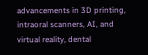advancements in 3D printing, intraoral scanners, AI, and virtual reality, dental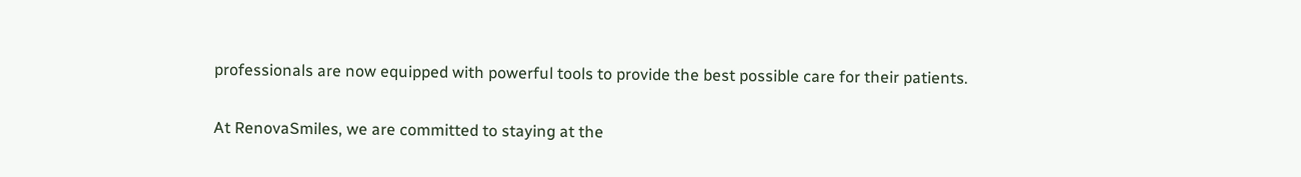professionals are now equipped with powerful tools to provide the best possible care for their patients.

At RenovaSmiles, we are committed to staying at the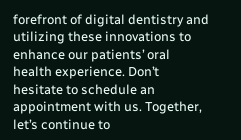forefront of digital dentistry and utilizing these innovations to enhance our patients’ oral health experience. Don’t hesitate to schedule an appointment with us. Together, let’s continue to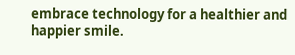embrace technology for a healthier and happier smile.